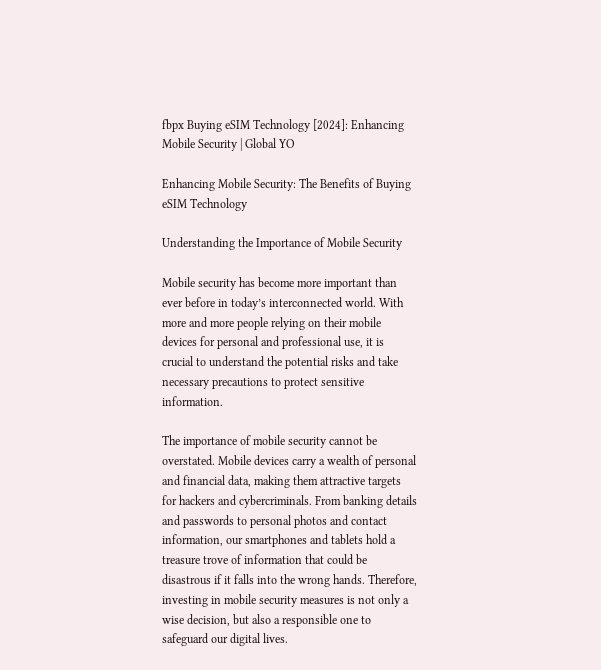fbpx Buying eSIM Technology [2024]: Enhancing Mobile Security | Global YO

Enhancing Mobile Security: The Benefits of Buying eSIM Technology

Understanding the Importance of Mobile Security

Mobile security has become more important than ever before in today’s interconnected world. With more and more people relying on their mobile devices for personal and professional use, it is crucial to understand the potential risks and take necessary precautions to protect sensitive information.

The importance of mobile security cannot be overstated. Mobile devices carry a wealth of personal and financial data, making them attractive targets for hackers and cybercriminals. From banking details and passwords to personal photos and contact information, our smartphones and tablets hold a treasure trove of information that could be disastrous if it falls into the wrong hands. Therefore, investing in mobile security measures is not only a wise decision, but also a responsible one to safeguard our digital lives.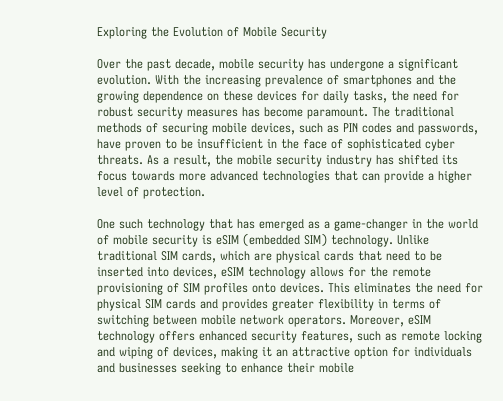Exploring the Evolution of Mobile Security

Over the past decade, mobile security has undergone a significant evolution. With the increasing prevalence of smartphones and the growing dependence on these devices for daily tasks, the need for robust security measures has become paramount. The traditional methods of securing mobile devices, such as PIN codes and passwords, have proven to be insufficient in the face of sophisticated cyber threats. As a result, the mobile security industry has shifted its focus towards more advanced technologies that can provide a higher level of protection.

One such technology that has emerged as a game-changer in the world of mobile security is eSIM (embedded SIM) technology. Unlike traditional SIM cards, which are physical cards that need to be inserted into devices, eSIM technology allows for the remote provisioning of SIM profiles onto devices. This eliminates the need for physical SIM cards and provides greater flexibility in terms of switching between mobile network operators. Moreover, eSIM technology offers enhanced security features, such as remote locking and wiping of devices, making it an attractive option for individuals and businesses seeking to enhance their mobile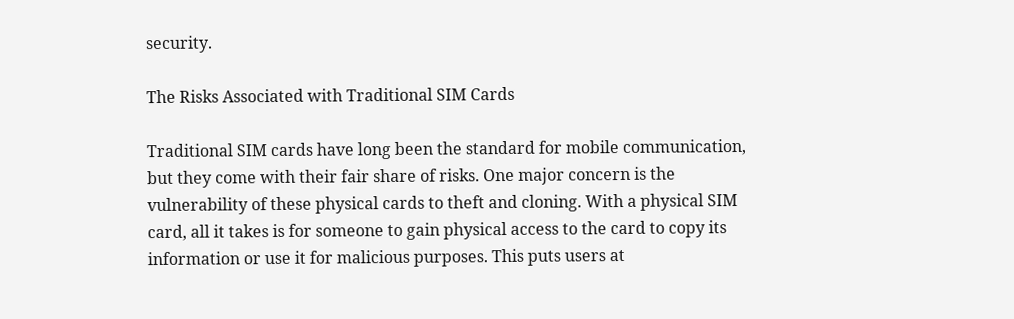security.

The Risks Associated with Traditional SIM Cards

Traditional SIM cards have long been the standard for mobile communication, but they come with their fair share of risks. One major concern is the vulnerability of these physical cards to theft and cloning. With a physical SIM card, all it takes is for someone to gain physical access to the card to copy its information or use it for malicious purposes. This puts users at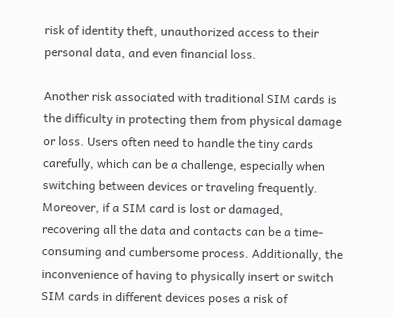risk of identity theft, unauthorized access to their personal data, and even financial loss.

Another risk associated with traditional SIM cards is the difficulty in protecting them from physical damage or loss. Users often need to handle the tiny cards carefully, which can be a challenge, especially when switching between devices or traveling frequently. Moreover, if a SIM card is lost or damaged, recovering all the data and contacts can be a time-consuming and cumbersome process. Additionally, the inconvenience of having to physically insert or switch SIM cards in different devices poses a risk of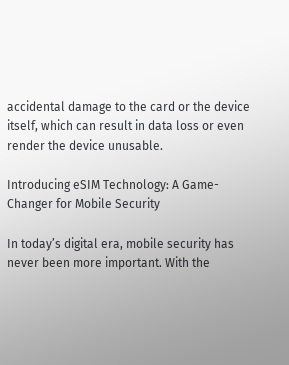accidental damage to the card or the device itself, which can result in data loss or even render the device unusable.

Introducing eSIM Technology: A Game-Changer for Mobile Security

In today’s digital era, mobile security has never been more important. With the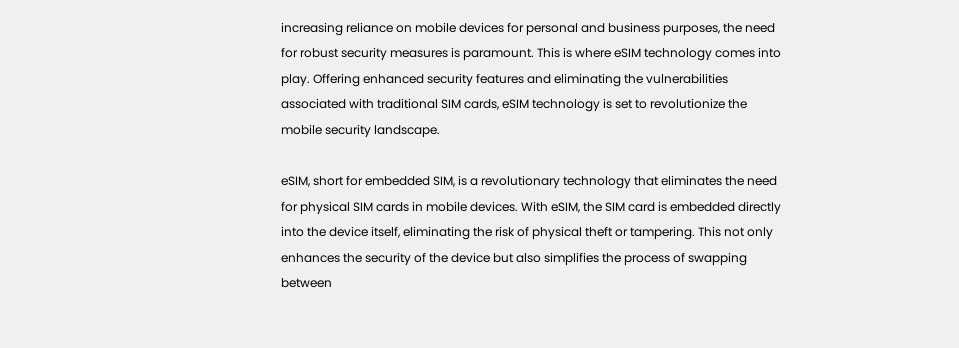increasing reliance on mobile devices for personal and business purposes, the need for robust security measures is paramount. This is where eSIM technology comes into play. Offering enhanced security features and eliminating the vulnerabilities associated with traditional SIM cards, eSIM technology is set to revolutionize the mobile security landscape.

eSIM, short for embedded SIM, is a revolutionary technology that eliminates the need for physical SIM cards in mobile devices. With eSIM, the SIM card is embedded directly into the device itself, eliminating the risk of physical theft or tampering. This not only enhances the security of the device but also simplifies the process of swapping between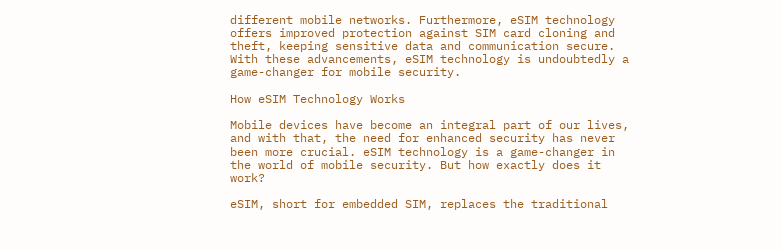different mobile networks. Furthermore, eSIM technology offers improved protection against SIM card cloning and theft, keeping sensitive data and communication secure. With these advancements, eSIM technology is undoubtedly a game-changer for mobile security.

How eSIM Technology Works

Mobile devices have become an integral part of our lives, and with that, the need for enhanced security has never been more crucial. eSIM technology is a game-changer in the world of mobile security. But how exactly does it work?

eSIM, short for embedded SIM, replaces the traditional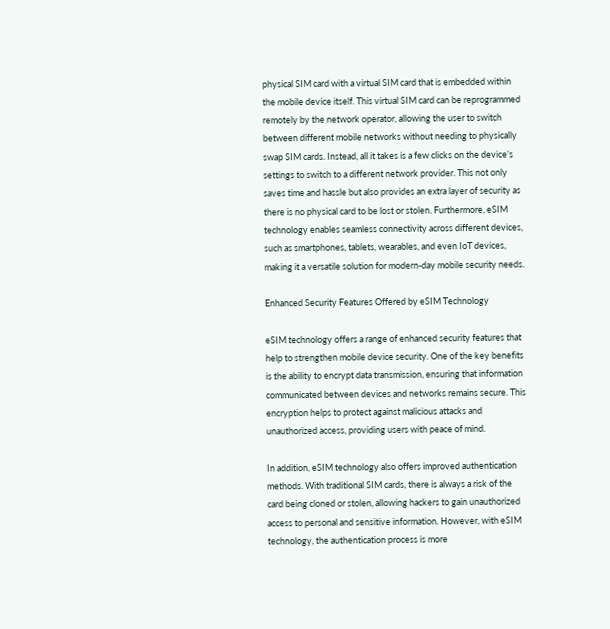physical SIM card with a virtual SIM card that is embedded within the mobile device itself. This virtual SIM card can be reprogrammed remotely by the network operator, allowing the user to switch between different mobile networks without needing to physically swap SIM cards. Instead, all it takes is a few clicks on the device’s settings to switch to a different network provider. This not only saves time and hassle but also provides an extra layer of security as there is no physical card to be lost or stolen. Furthermore, eSIM technology enables seamless connectivity across different devices, such as smartphones, tablets, wearables, and even IoT devices, making it a versatile solution for modern-day mobile security needs.

Enhanced Security Features Offered by eSIM Technology

eSIM technology offers a range of enhanced security features that help to strengthen mobile device security. One of the key benefits is the ability to encrypt data transmission, ensuring that information communicated between devices and networks remains secure. This encryption helps to protect against malicious attacks and unauthorized access, providing users with peace of mind.

In addition, eSIM technology also offers improved authentication methods. With traditional SIM cards, there is always a risk of the card being cloned or stolen, allowing hackers to gain unauthorized access to personal and sensitive information. However, with eSIM technology, the authentication process is more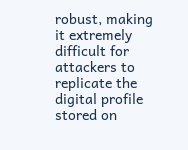robust, making it extremely difficult for attackers to replicate the digital profile stored on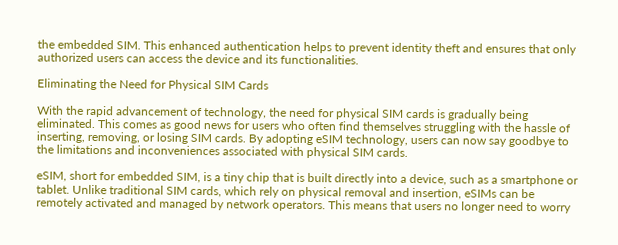the embedded SIM. This enhanced authentication helps to prevent identity theft and ensures that only authorized users can access the device and its functionalities.

Eliminating the Need for Physical SIM Cards

With the rapid advancement of technology, the need for physical SIM cards is gradually being eliminated. This comes as good news for users who often find themselves struggling with the hassle of inserting, removing, or losing SIM cards. By adopting eSIM technology, users can now say goodbye to the limitations and inconveniences associated with physical SIM cards.

eSIM, short for embedded SIM, is a tiny chip that is built directly into a device, such as a smartphone or tablet. Unlike traditional SIM cards, which rely on physical removal and insertion, eSIMs can be remotely activated and managed by network operators. This means that users no longer need to worry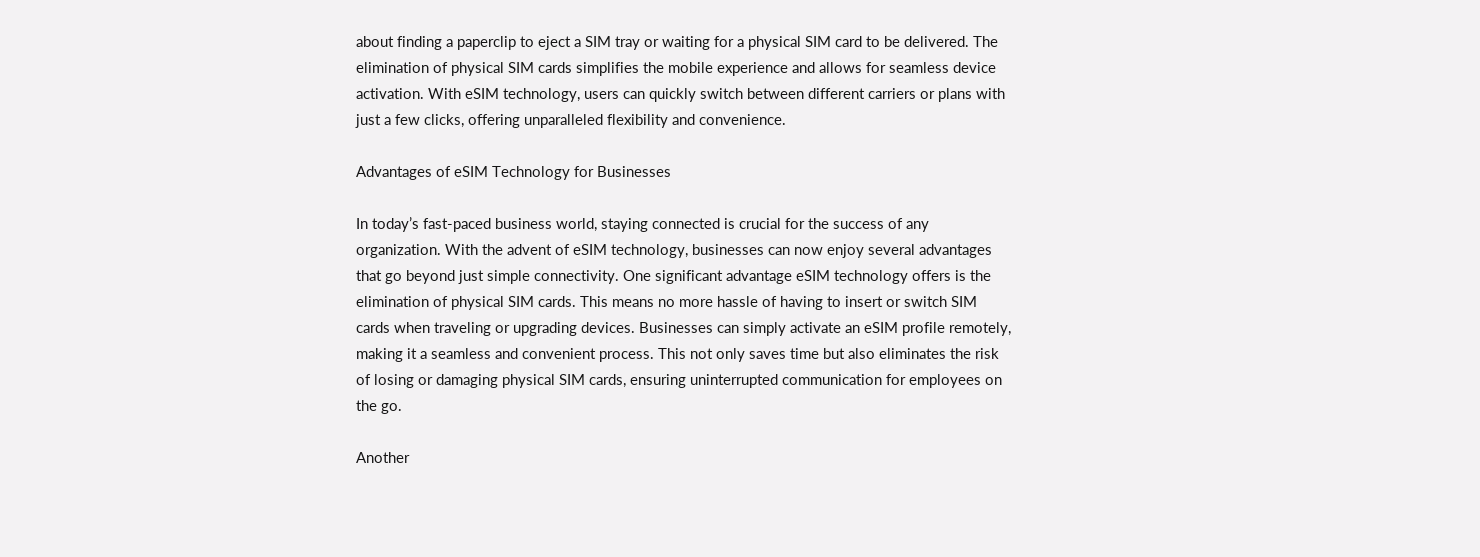about finding a paperclip to eject a SIM tray or waiting for a physical SIM card to be delivered. The elimination of physical SIM cards simplifies the mobile experience and allows for seamless device activation. With eSIM technology, users can quickly switch between different carriers or plans with just a few clicks, offering unparalleled flexibility and convenience.

Advantages of eSIM Technology for Businesses

In today’s fast-paced business world, staying connected is crucial for the success of any organization. With the advent of eSIM technology, businesses can now enjoy several advantages that go beyond just simple connectivity. One significant advantage eSIM technology offers is the elimination of physical SIM cards. This means no more hassle of having to insert or switch SIM cards when traveling or upgrading devices. Businesses can simply activate an eSIM profile remotely, making it a seamless and convenient process. This not only saves time but also eliminates the risk of losing or damaging physical SIM cards, ensuring uninterrupted communication for employees on the go.

Another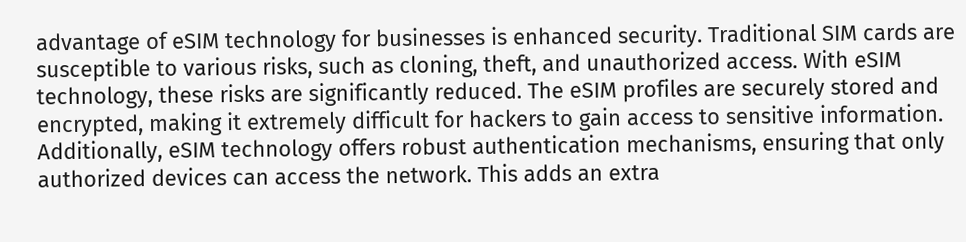advantage of eSIM technology for businesses is enhanced security. Traditional SIM cards are susceptible to various risks, such as cloning, theft, and unauthorized access. With eSIM technology, these risks are significantly reduced. The eSIM profiles are securely stored and encrypted, making it extremely difficult for hackers to gain access to sensitive information. Additionally, eSIM technology offers robust authentication mechanisms, ensuring that only authorized devices can access the network. This adds an extra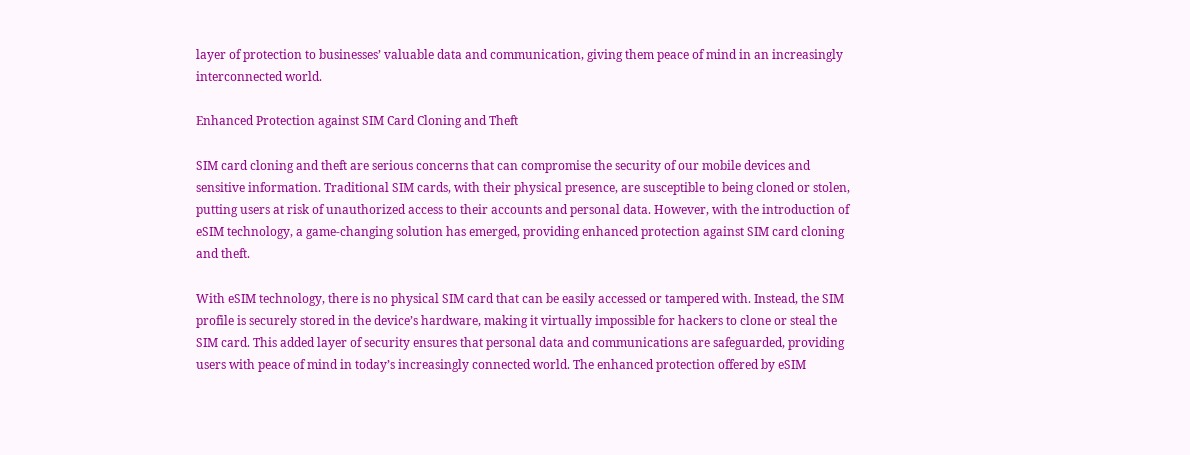layer of protection to businesses’ valuable data and communication, giving them peace of mind in an increasingly interconnected world.

Enhanced Protection against SIM Card Cloning and Theft

SIM card cloning and theft are serious concerns that can compromise the security of our mobile devices and sensitive information. Traditional SIM cards, with their physical presence, are susceptible to being cloned or stolen, putting users at risk of unauthorized access to their accounts and personal data. However, with the introduction of eSIM technology, a game-changing solution has emerged, providing enhanced protection against SIM card cloning and theft.

With eSIM technology, there is no physical SIM card that can be easily accessed or tampered with. Instead, the SIM profile is securely stored in the device’s hardware, making it virtually impossible for hackers to clone or steal the SIM card. This added layer of security ensures that personal data and communications are safeguarded, providing users with peace of mind in today’s increasingly connected world. The enhanced protection offered by eSIM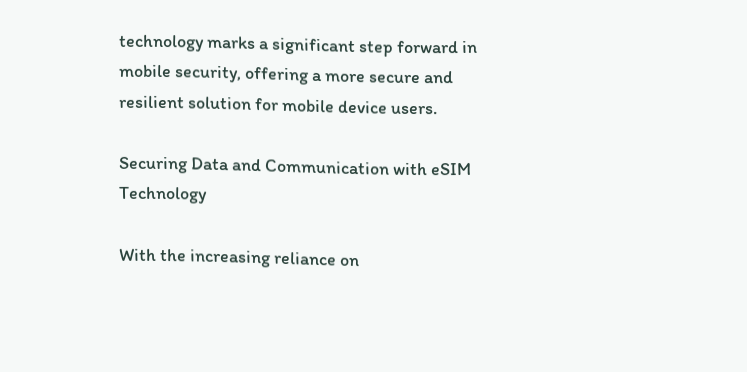technology marks a significant step forward in mobile security, offering a more secure and resilient solution for mobile device users.

Securing Data and Communication with eSIM Technology

With the increasing reliance on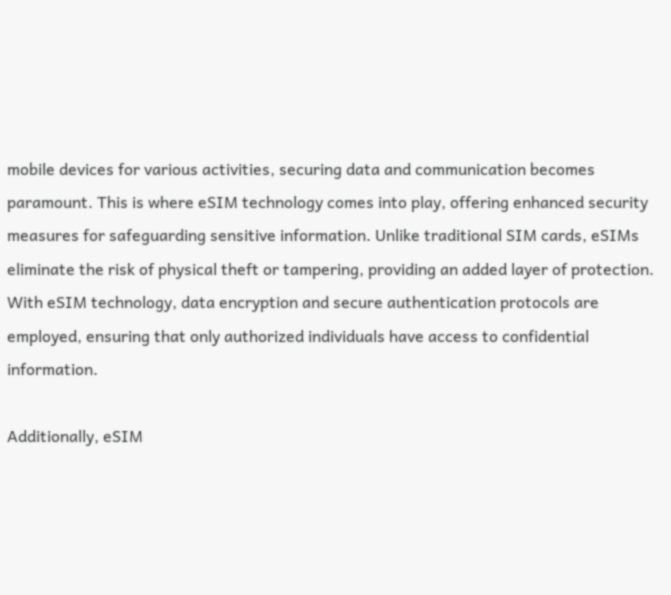mobile devices for various activities, securing data and communication becomes paramount. This is where eSIM technology comes into play, offering enhanced security measures for safeguarding sensitive information. Unlike traditional SIM cards, eSIMs eliminate the risk of physical theft or tampering, providing an added layer of protection. With eSIM technology, data encryption and secure authentication protocols are employed, ensuring that only authorized individuals have access to confidential information.

Additionally, eSIM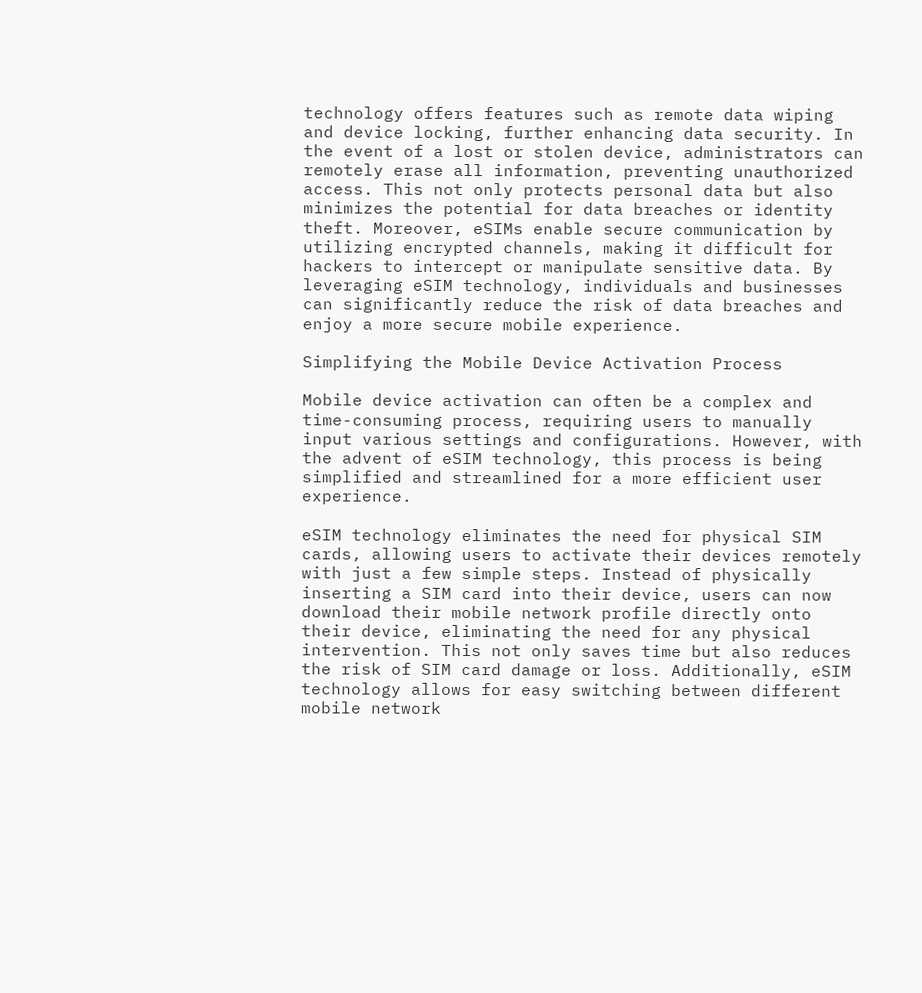technology offers features such as remote data wiping and device locking, further enhancing data security. In the event of a lost or stolen device, administrators can remotely erase all information, preventing unauthorized access. This not only protects personal data but also minimizes the potential for data breaches or identity theft. Moreover, eSIMs enable secure communication by utilizing encrypted channels, making it difficult for hackers to intercept or manipulate sensitive data. By leveraging eSIM technology, individuals and businesses can significantly reduce the risk of data breaches and enjoy a more secure mobile experience.

Simplifying the Mobile Device Activation Process

Mobile device activation can often be a complex and time-consuming process, requiring users to manually input various settings and configurations. However, with the advent of eSIM technology, this process is being simplified and streamlined for a more efficient user experience.

eSIM technology eliminates the need for physical SIM cards, allowing users to activate their devices remotely with just a few simple steps. Instead of physically inserting a SIM card into their device, users can now download their mobile network profile directly onto their device, eliminating the need for any physical intervention. This not only saves time but also reduces the risk of SIM card damage or loss. Additionally, eSIM technology allows for easy switching between different mobile network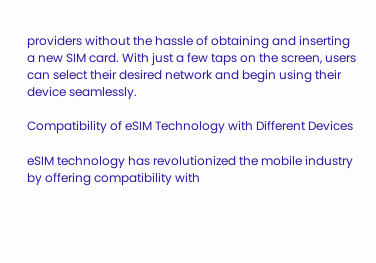providers without the hassle of obtaining and inserting a new SIM card. With just a few taps on the screen, users can select their desired network and begin using their device seamlessly.

Compatibility of eSIM Technology with Different Devices

eSIM technology has revolutionized the mobile industry by offering compatibility with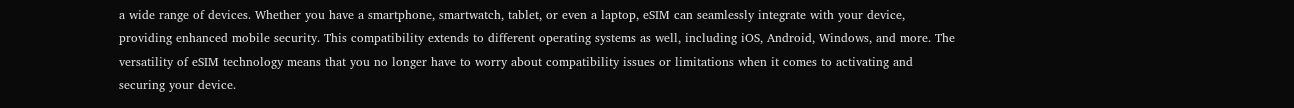a wide range of devices. Whether you have a smartphone, smartwatch, tablet, or even a laptop, eSIM can seamlessly integrate with your device, providing enhanced mobile security. This compatibility extends to different operating systems as well, including iOS, Android, Windows, and more. The versatility of eSIM technology means that you no longer have to worry about compatibility issues or limitations when it comes to activating and securing your device.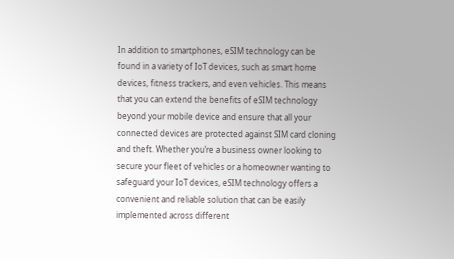In addition to smartphones, eSIM technology can be found in a variety of IoT devices, such as smart home devices, fitness trackers, and even vehicles. This means that you can extend the benefits of eSIM technology beyond your mobile device and ensure that all your connected devices are protected against SIM card cloning and theft. Whether you’re a business owner looking to secure your fleet of vehicles or a homeowner wanting to safeguard your IoT devices, eSIM technology offers a convenient and reliable solution that can be easily implemented across different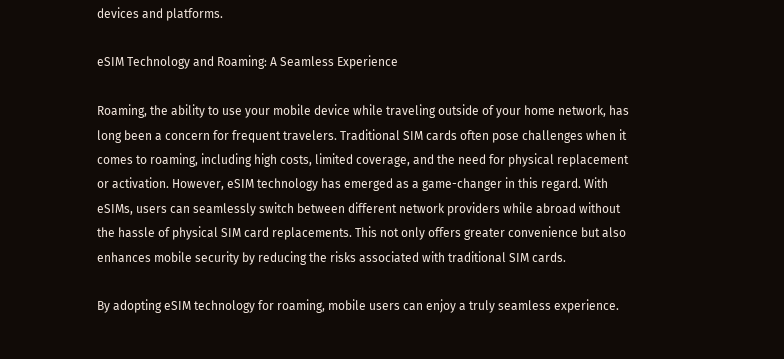devices and platforms.

eSIM Technology and Roaming: A Seamless Experience

Roaming, the ability to use your mobile device while traveling outside of your home network, has long been a concern for frequent travelers. Traditional SIM cards often pose challenges when it comes to roaming, including high costs, limited coverage, and the need for physical replacement or activation. However, eSIM technology has emerged as a game-changer in this regard. With eSIMs, users can seamlessly switch between different network providers while abroad without the hassle of physical SIM card replacements. This not only offers greater convenience but also enhances mobile security by reducing the risks associated with traditional SIM cards.

By adopting eSIM technology for roaming, mobile users can enjoy a truly seamless experience.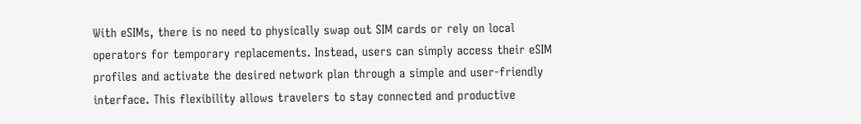With eSIMs, there is no need to physically swap out SIM cards or rely on local operators for temporary replacements. Instead, users can simply access their eSIM profiles and activate the desired network plan through a simple and user-friendly interface. This flexibility allows travelers to stay connected and productive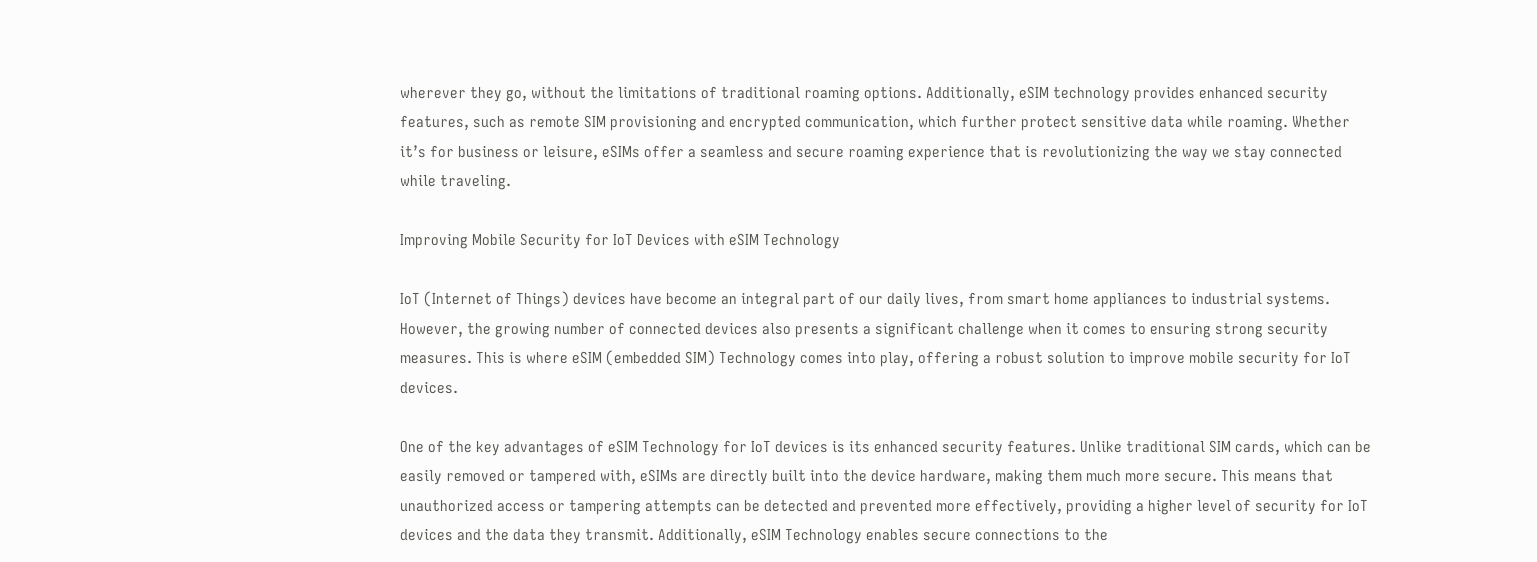wherever they go, without the limitations of traditional roaming options. Additionally, eSIM technology provides enhanced security features, such as remote SIM provisioning and encrypted communication, which further protect sensitive data while roaming. Whether it’s for business or leisure, eSIMs offer a seamless and secure roaming experience that is revolutionizing the way we stay connected while traveling.

Improving Mobile Security for IoT Devices with eSIM Technology

IoT (Internet of Things) devices have become an integral part of our daily lives, from smart home appliances to industrial systems. However, the growing number of connected devices also presents a significant challenge when it comes to ensuring strong security measures. This is where eSIM (embedded SIM) Technology comes into play, offering a robust solution to improve mobile security for IoT devices.

One of the key advantages of eSIM Technology for IoT devices is its enhanced security features. Unlike traditional SIM cards, which can be easily removed or tampered with, eSIMs are directly built into the device hardware, making them much more secure. This means that unauthorized access or tampering attempts can be detected and prevented more effectively, providing a higher level of security for IoT devices and the data they transmit. Additionally, eSIM Technology enables secure connections to the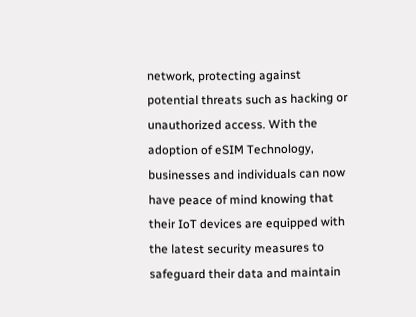network, protecting against potential threats such as hacking or unauthorized access. With the adoption of eSIM Technology, businesses and individuals can now have peace of mind knowing that their IoT devices are equipped with the latest security measures to safeguard their data and maintain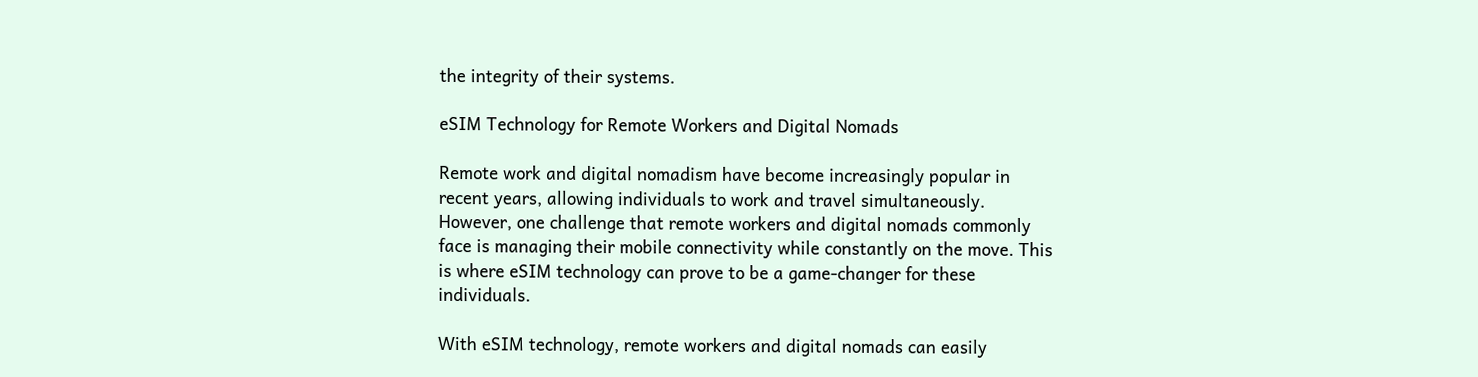the integrity of their systems.

eSIM Technology for Remote Workers and Digital Nomads

Remote work and digital nomadism have become increasingly popular in recent years, allowing individuals to work and travel simultaneously. However, one challenge that remote workers and digital nomads commonly face is managing their mobile connectivity while constantly on the move. This is where eSIM technology can prove to be a game-changer for these individuals.

With eSIM technology, remote workers and digital nomads can easily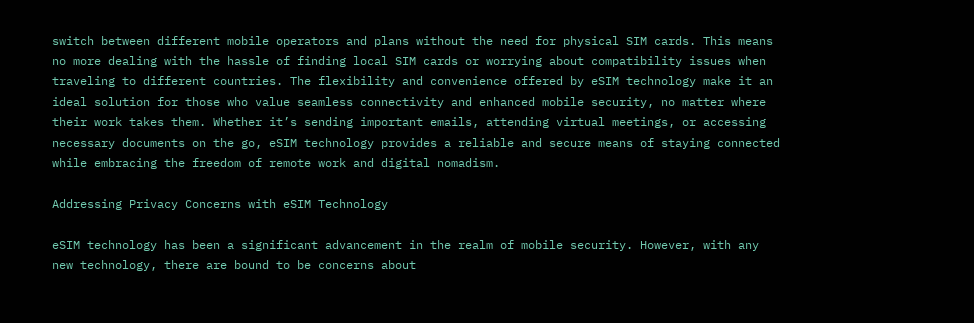switch between different mobile operators and plans without the need for physical SIM cards. This means no more dealing with the hassle of finding local SIM cards or worrying about compatibility issues when traveling to different countries. The flexibility and convenience offered by eSIM technology make it an ideal solution for those who value seamless connectivity and enhanced mobile security, no matter where their work takes them. Whether it’s sending important emails, attending virtual meetings, or accessing necessary documents on the go, eSIM technology provides a reliable and secure means of staying connected while embracing the freedom of remote work and digital nomadism.

Addressing Privacy Concerns with eSIM Technology

eSIM technology has been a significant advancement in the realm of mobile security. However, with any new technology, there are bound to be concerns about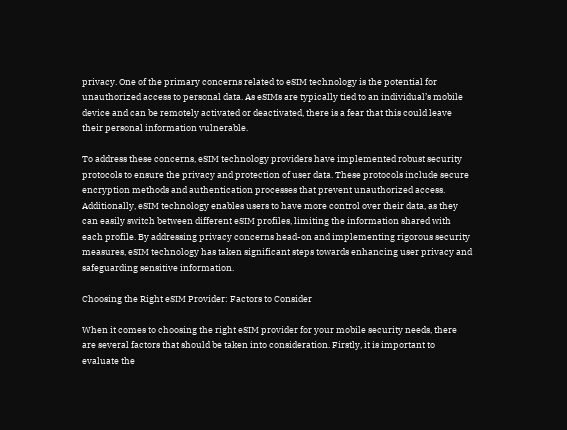privacy. One of the primary concerns related to eSIM technology is the potential for unauthorized access to personal data. As eSIMs are typically tied to an individual’s mobile device and can be remotely activated or deactivated, there is a fear that this could leave their personal information vulnerable.

To address these concerns, eSIM technology providers have implemented robust security protocols to ensure the privacy and protection of user data. These protocols include secure encryption methods and authentication processes that prevent unauthorized access. Additionally, eSIM technology enables users to have more control over their data, as they can easily switch between different eSIM profiles, limiting the information shared with each profile. By addressing privacy concerns head-on and implementing rigorous security measures, eSIM technology has taken significant steps towards enhancing user privacy and safeguarding sensitive information.

Choosing the Right eSIM Provider: Factors to Consider

When it comes to choosing the right eSIM provider for your mobile security needs, there are several factors that should be taken into consideration. Firstly, it is important to evaluate the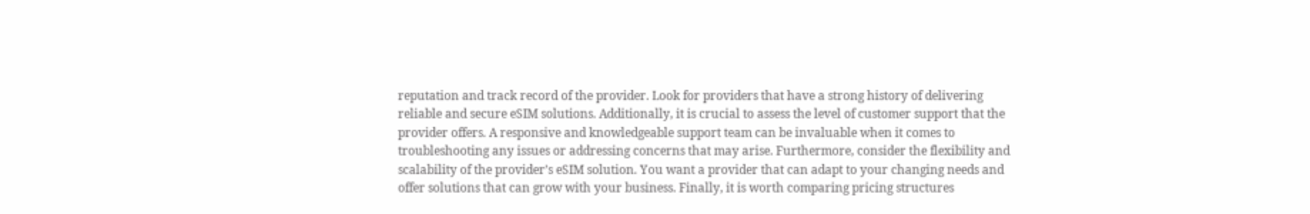reputation and track record of the provider. Look for providers that have a strong history of delivering reliable and secure eSIM solutions. Additionally, it is crucial to assess the level of customer support that the provider offers. A responsive and knowledgeable support team can be invaluable when it comes to troubleshooting any issues or addressing concerns that may arise. Furthermore, consider the flexibility and scalability of the provider’s eSIM solution. You want a provider that can adapt to your changing needs and offer solutions that can grow with your business. Finally, it is worth comparing pricing structures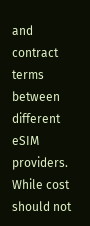and contract terms between different eSIM providers. While cost should not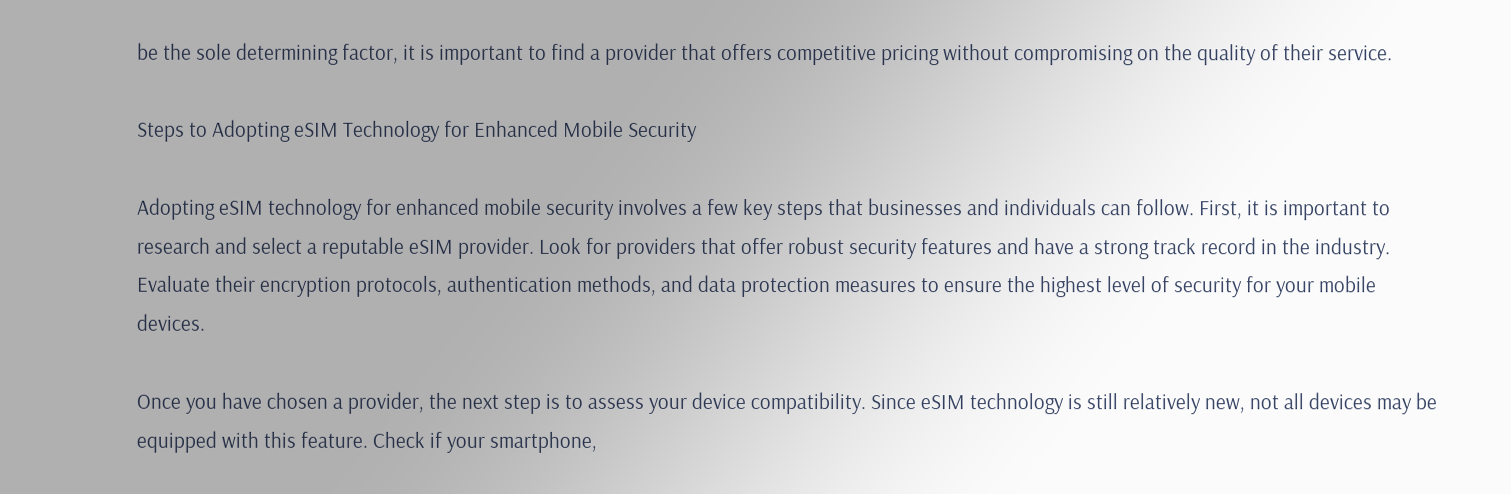be the sole determining factor, it is important to find a provider that offers competitive pricing without compromising on the quality of their service.

Steps to Adopting eSIM Technology for Enhanced Mobile Security

Adopting eSIM technology for enhanced mobile security involves a few key steps that businesses and individuals can follow. First, it is important to research and select a reputable eSIM provider. Look for providers that offer robust security features and have a strong track record in the industry. Evaluate their encryption protocols, authentication methods, and data protection measures to ensure the highest level of security for your mobile devices.

Once you have chosen a provider, the next step is to assess your device compatibility. Since eSIM technology is still relatively new, not all devices may be equipped with this feature. Check if your smartphone,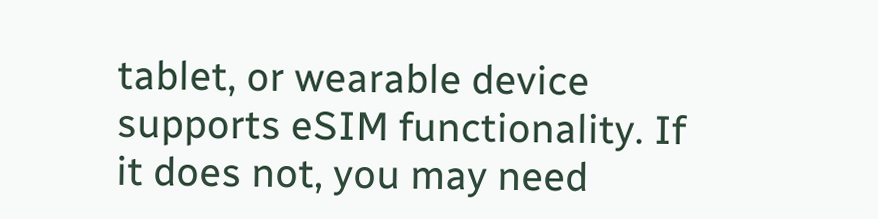tablet, or wearable device supports eSIM functionality. If it does not, you may need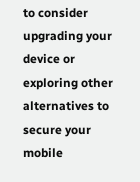to consider upgrading your device or exploring other alternatives to secure your mobile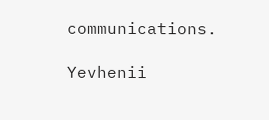communications.

Yevhenii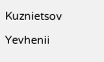Kuznietsov

Yevhenii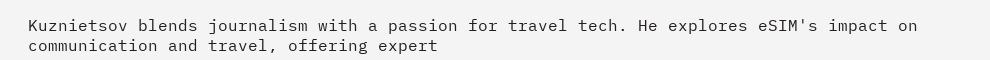Kuznietsov blends journalism with a passion for travel tech. He explores eSIM's impact on communication and travel, offering expert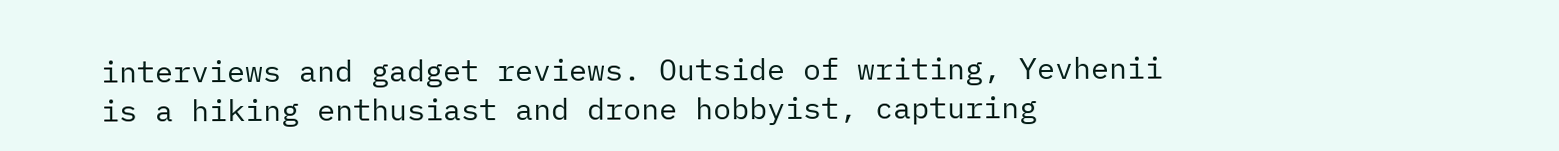interviews and gadget reviews. Outside of writing, Yevhenii is a hiking enthusiast and drone hobbyist, capturing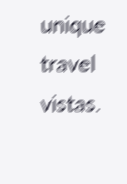unique travel vistas.